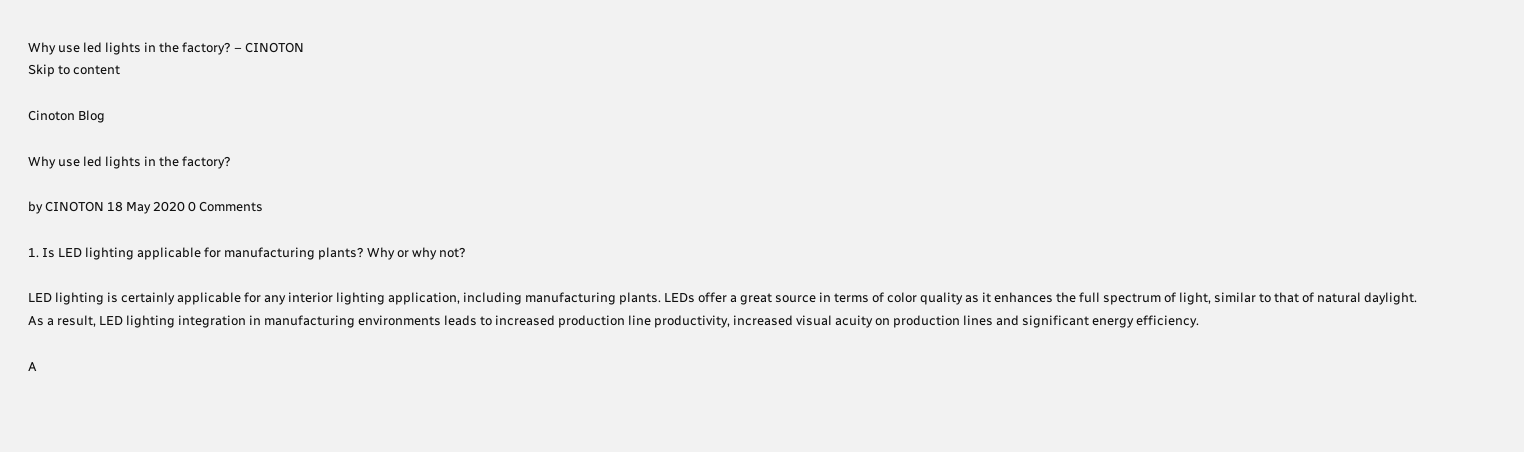Why use led lights in the factory? – CINOTON
Skip to content

Cinoton Blog

Why use led lights in the factory?

by CINOTON 18 May 2020 0 Comments

1. Is LED lighting applicable for manufacturing plants? Why or why not?

LED lighting is certainly applicable for any interior lighting application, including manufacturing plants. LEDs offer a great source in terms of color quality as it enhances the full spectrum of light, similar to that of natural daylight. As a result, LED lighting integration in manufacturing environments leads to increased production line productivity, increased visual acuity on production lines and significant energy efficiency.

A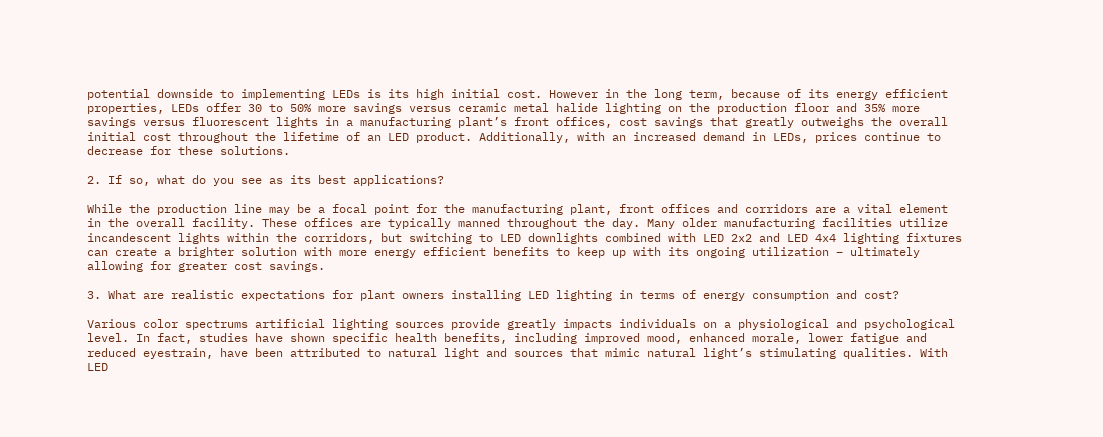potential downside to implementing LEDs is its high initial cost. However in the long term, because of its energy efficient properties, LEDs offer 30 to 50% more savings versus ceramic metal halide lighting on the production floor and 35% more savings versus fluorescent lights in a manufacturing plant’s front offices, cost savings that greatly outweighs the overall initial cost throughout the lifetime of an LED product. Additionally, with an increased demand in LEDs, prices continue to decrease for these solutions.

2. If so, what do you see as its best applications?

While the production line may be a focal point for the manufacturing plant, front offices and corridors are a vital element in the overall facility. These offices are typically manned throughout the day. Many older manufacturing facilities utilize incandescent lights within the corridors, but switching to LED downlights combined with LED 2x2 and LED 4x4 lighting fixtures can create a brighter solution with more energy efficient benefits to keep up with its ongoing utilization – ultimately allowing for greater cost savings.

3. What are realistic expectations for plant owners installing LED lighting in terms of energy consumption and cost?

Various color spectrums artificial lighting sources provide greatly impacts individuals on a physiological and psychological level. In fact, studies have shown specific health benefits, including improved mood, enhanced morale, lower fatigue and reduced eyestrain, have been attributed to natural light and sources that mimic natural light’s stimulating qualities. With LED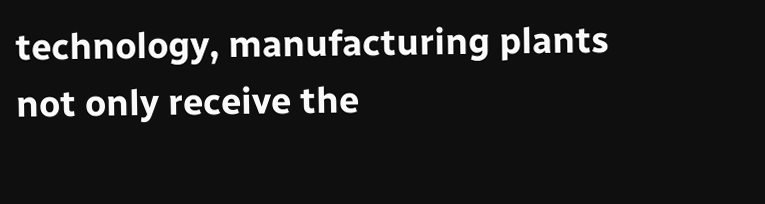technology, manufacturing plants not only receive the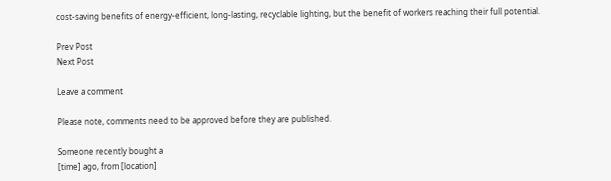cost-saving benefits of energy-efficient, long-lasting, recyclable lighting, but the benefit of workers reaching their full potential.

Prev Post
Next Post

Leave a comment

Please note, comments need to be approved before they are published.

Someone recently bought a
[time] ago, from [location]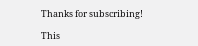Thanks for subscribing!

This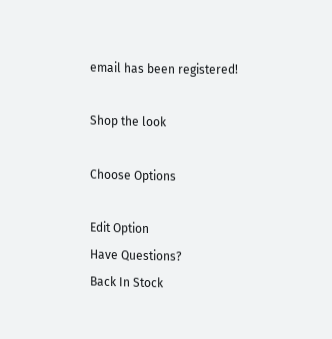email has been registered!

Shop the look

Choose Options

Edit Option
Have Questions?
Back In Stock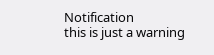Notification
this is just a warning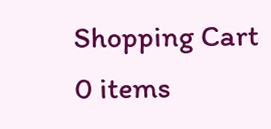Shopping Cart
0 items